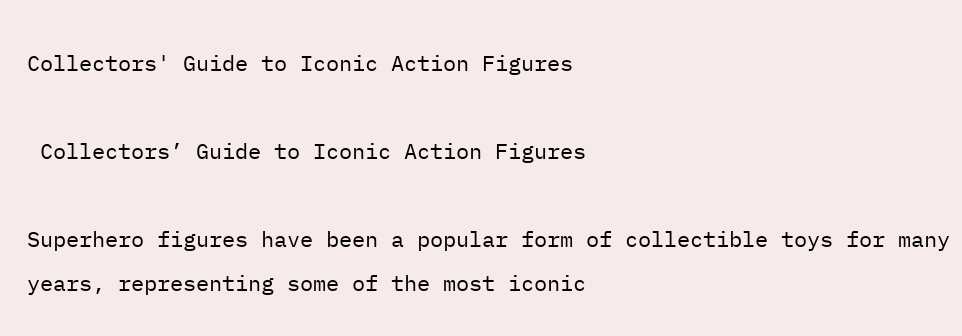Collectors' Guide to Iconic Action Figures

 Collectors’ Guide to Iconic Action Figures

Superhero figures have been a popular form of collectible toys for many years, representing some of the most iconic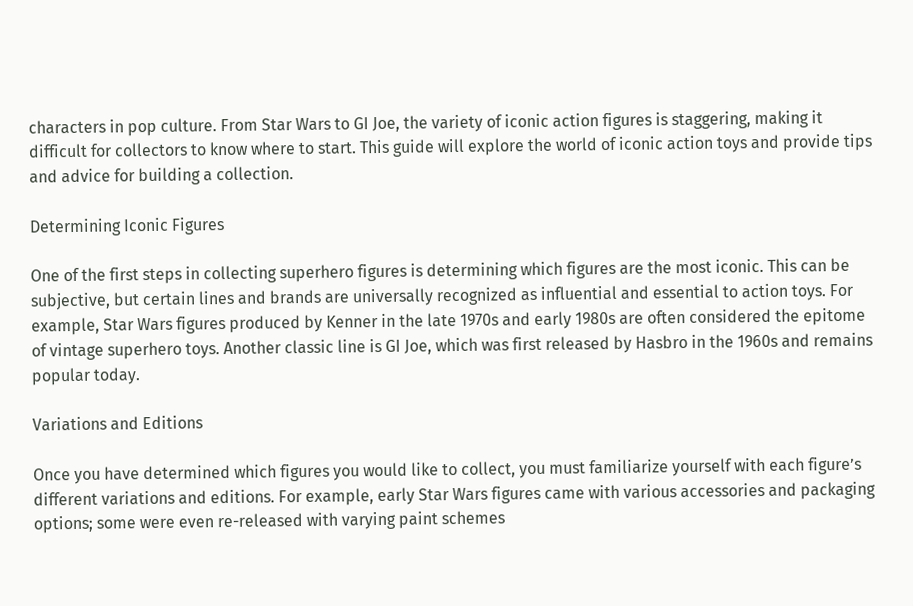characters in pop culture. From Star Wars to GI Joe, the variety of iconic action figures is staggering, making it difficult for collectors to know where to start. This guide will explore the world of iconic action toys and provide tips and advice for building a collection.

Determining Iconic Figures

One of the first steps in collecting superhero figures is determining which figures are the most iconic. This can be subjective, but certain lines and brands are universally recognized as influential and essential to action toys. For example, Star Wars figures produced by Kenner in the late 1970s and early 1980s are often considered the epitome of vintage superhero toys. Another classic line is GI Joe, which was first released by Hasbro in the 1960s and remains popular today.

Variations and Editions

Once you have determined which figures you would like to collect, you must familiarize yourself with each figure’s different variations and editions. For example, early Star Wars figures came with various accessories and packaging options; some were even re-released with varying paint schemes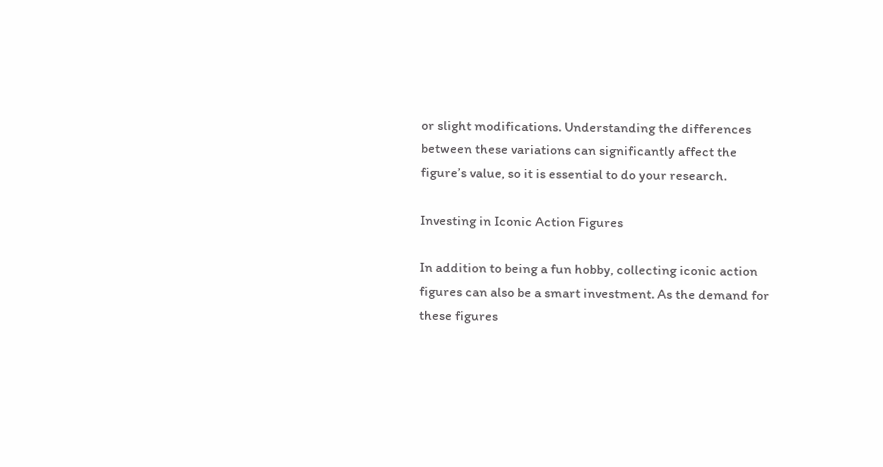or slight modifications. Understanding the differences between these variations can significantly affect the figure’s value, so it is essential to do your research.

Investing in Iconic Action Figures

In addition to being a fun hobby, collecting iconic action figures can also be a smart investment. As the demand for these figures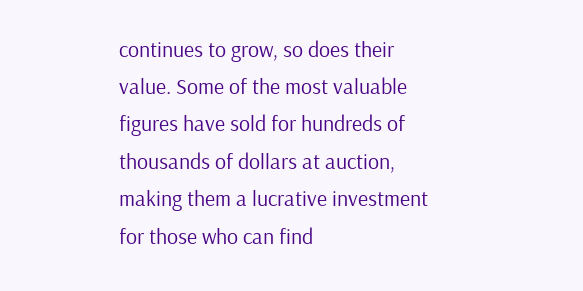continues to grow, so does their value. Some of the most valuable figures have sold for hundreds of thousands of dollars at auction, making them a lucrative investment for those who can find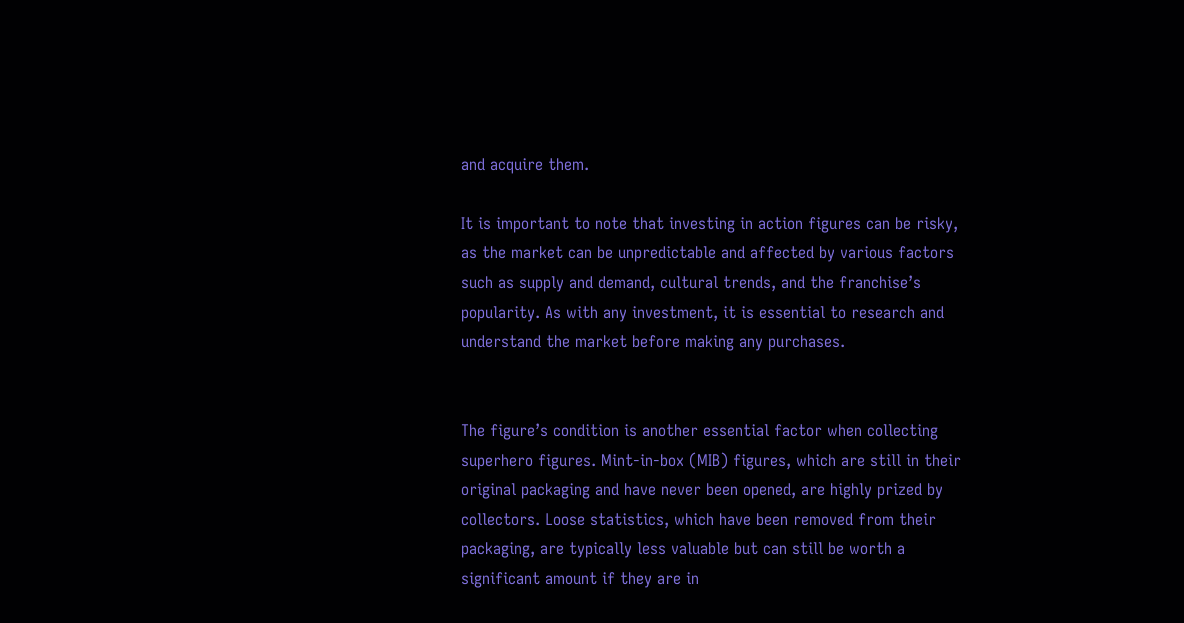and acquire them.

It is important to note that investing in action figures can be risky, as the market can be unpredictable and affected by various factors such as supply and demand, cultural trends, and the franchise’s popularity. As with any investment, it is essential to research and understand the market before making any purchases.


The figure’s condition is another essential factor when collecting superhero figures. Mint-in-box (MIB) figures, which are still in their original packaging and have never been opened, are highly prized by collectors. Loose statistics, which have been removed from their packaging, are typically less valuable but can still be worth a significant amount if they are in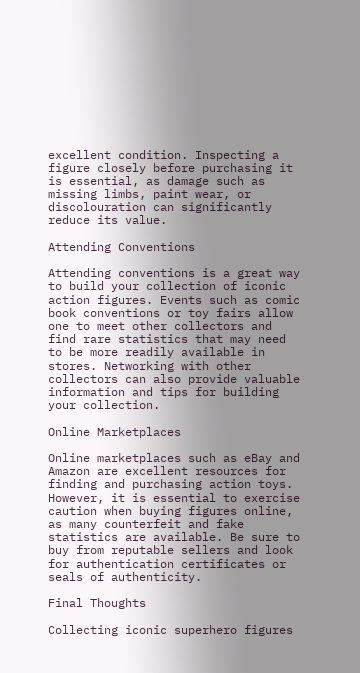excellent condition. Inspecting a figure closely before purchasing it is essential, as damage such as missing limbs, paint wear, or discolouration can significantly reduce its value.

Attending Conventions

Attending conventions is a great way to build your collection of iconic action figures. Events such as comic book conventions or toy fairs allow one to meet other collectors and find rare statistics that may need to be more readily available in stores. Networking with other collectors can also provide valuable information and tips for building your collection.

Online Marketplaces

Online marketplaces such as eBay and Amazon are excellent resources for finding and purchasing action toys. However, it is essential to exercise caution when buying figures online, as many counterfeit and fake statistics are available. Be sure to buy from reputable sellers and look for authentication certificates or seals of authenticity.

Final Thoughts

Collecting iconic superhero figures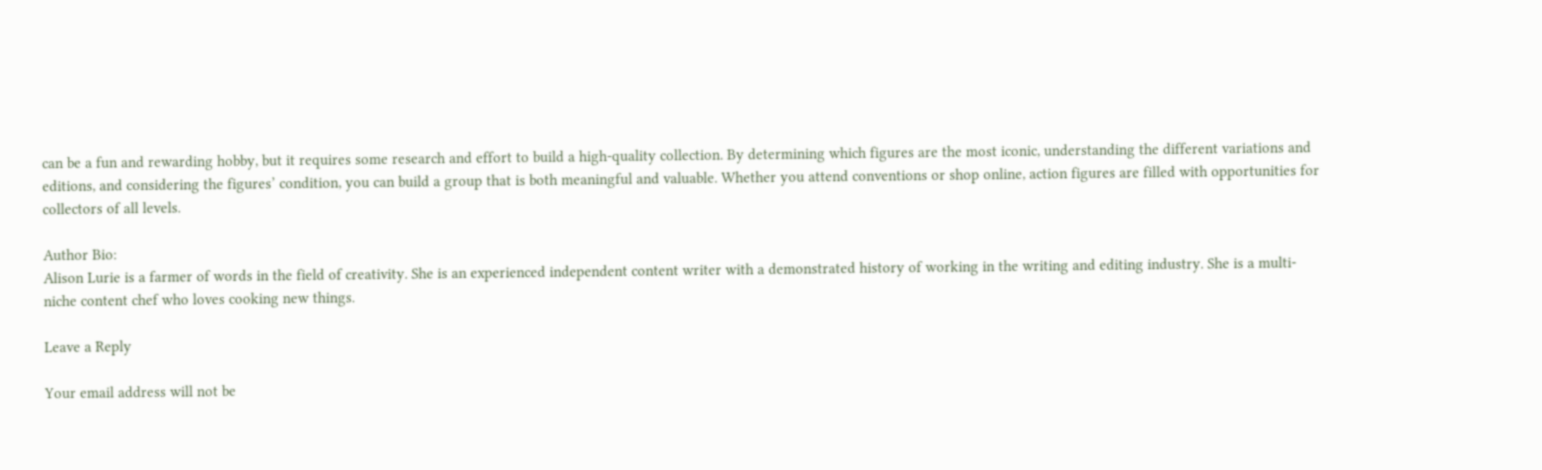can be a fun and rewarding hobby, but it requires some research and effort to build a high-quality collection. By determining which figures are the most iconic, understanding the different variations and editions, and considering the figures’ condition, you can build a group that is both meaningful and valuable. Whether you attend conventions or shop online, action figures are filled with opportunities for collectors of all levels.

Author Bio:
Alison Lurie is a farmer of words in the field of creativity. She is an experienced independent content writer with a demonstrated history of working in the writing and editing industry. She is a multi-niche content chef who loves cooking new things.

Leave a Reply

Your email address will not be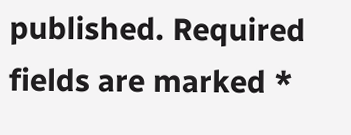published. Required fields are marked *